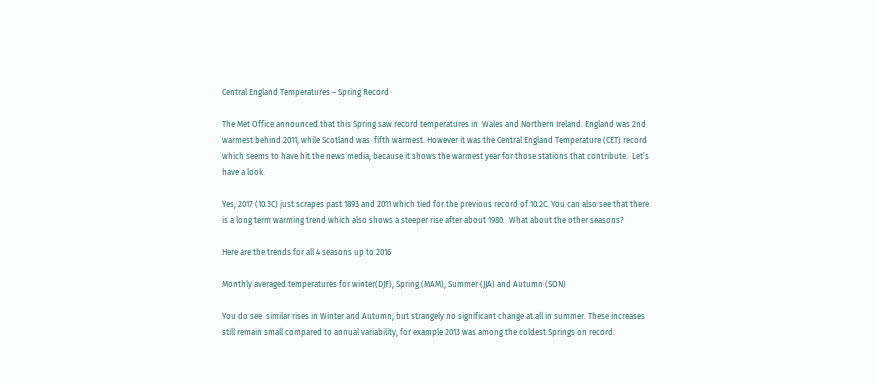Central England Temperatures – Spring Record

The Met Office announced that this Spring saw record temperatures in  Wales and Northern Ireland. England was 2nd warmest behind 2011, while Scotland was  fifth warmest. However it was the Central England Temperature (CET) record which seems to have hit the news media, because it shows the warmest year for those stations that contribute.  Let’s have a look.

Yes, 2017 (10.3C) just scrapes past 1893 and 2011 which tied for the previous record of 10.2C. You can also see that there is a long term warming trend which also shows a steeper rise after about 1980.  What about the other seasons?

Here are the trends for all 4 seasons up to 2016

Monthly averaged temperatures for winter(DJF), Spring (MAM), Summer (JJA) and Autumn (SON)

You do see  similar rises in Winter and Autumn, but strangely no significant change at all in summer. These increases still remain small compared to annual variability, for example 2013 was among the coldest Springs on record.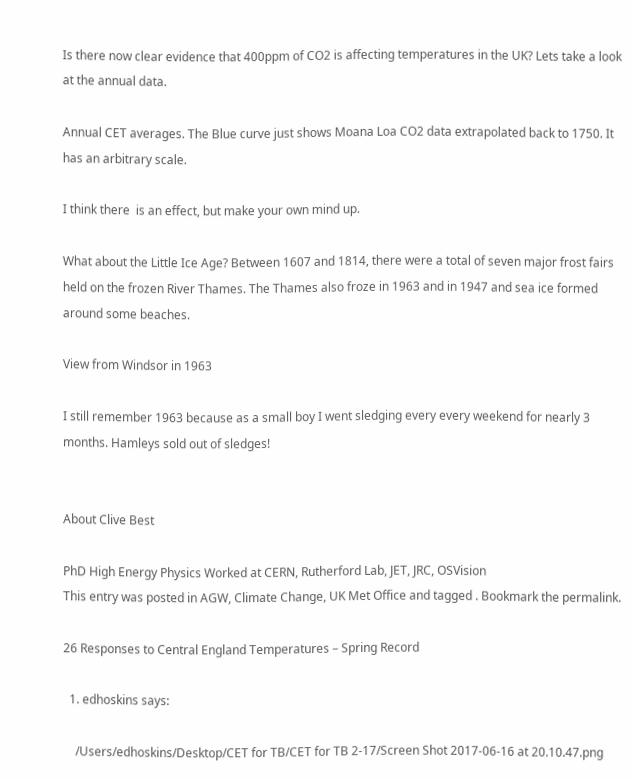Is there now clear evidence that 400ppm of CO2 is affecting temperatures in the UK? Lets take a look at the annual data.

Annual CET averages. The Blue curve just shows Moana Loa CO2 data extrapolated back to 1750. It has an arbitrary scale.

I think there  is an effect, but make your own mind up.

What about the Little Ice Age? Between 1607 and 1814, there were a total of seven major frost fairs held on the frozen River Thames. The Thames also froze in 1963 and in 1947 and sea ice formed around some beaches.

View from Windsor in 1963

I still remember 1963 because as a small boy I went sledging every every weekend for nearly 3 months. Hamleys sold out of sledges!


About Clive Best

PhD High Energy Physics Worked at CERN, Rutherford Lab, JET, JRC, OSVision
This entry was posted in AGW, Climate Change, UK Met Office and tagged . Bookmark the permalink.

26 Responses to Central England Temperatures – Spring Record

  1. edhoskins says:

    /Users/edhoskins/Desktop/CET for TB/CET for TB 2-17/Screen Shot 2017-06-16 at 20.10.47.png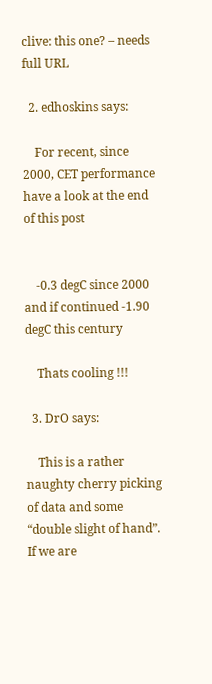clive: this one? – needs full URL

  2. edhoskins says:

    For recent, since 2000, CET performance have a look at the end of this post


    -0.3 degC since 2000 and if continued -1.90 degC this century

    Thats cooling !!!

  3. DrO says:

    This is a rather naughty cherry picking of data and some “double slight of hand”. If we are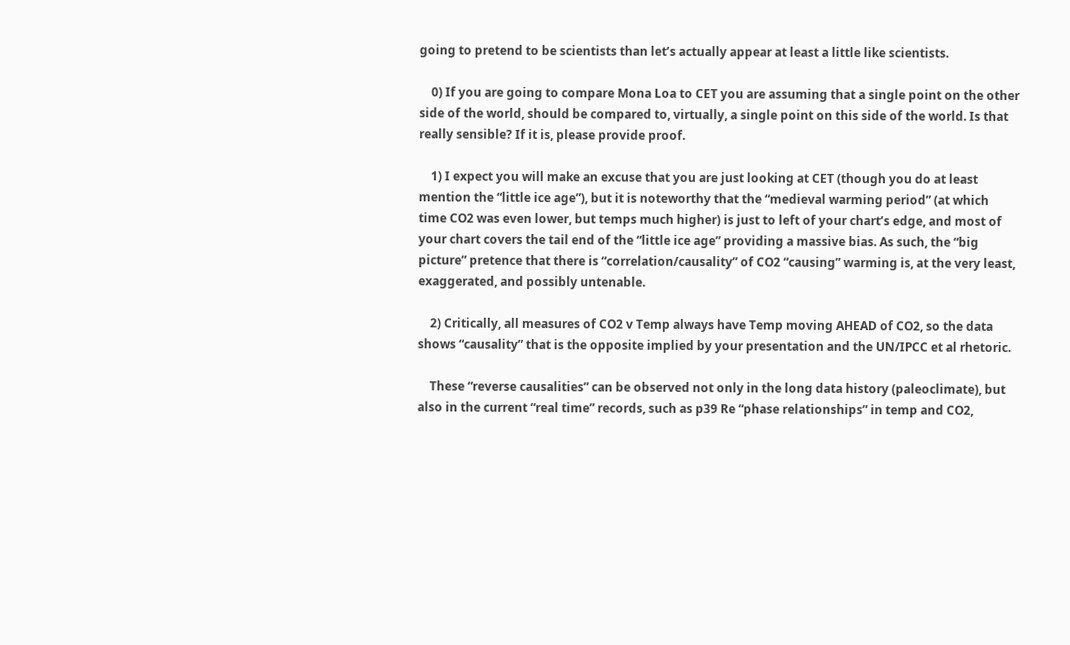going to pretend to be scientists than let’s actually appear at least a little like scientists.

    0) If you are going to compare Mona Loa to CET you are assuming that a single point on the other side of the world, should be compared to, virtually, a single point on this side of the world. Is that really sensible? If it is, please provide proof.

    1) I expect you will make an excuse that you are just looking at CET (though you do at least mention the “little ice age”), but it is noteworthy that the “medieval warming period” (at which time CO2 was even lower, but temps much higher) is just to left of your chart’s edge, and most of your chart covers the tail end of the “little ice age” providing a massive bias. As such, the “big picture” pretence that there is “correlation/causality” of CO2 “causing” warming is, at the very least, exaggerated, and possibly untenable.

    2) Critically, all measures of CO2 v Temp always have Temp moving AHEAD of CO2, so the data shows “causality” that is the opposite implied by your presentation and the UN/IPCC et al rhetoric.

    These “reverse causalities” can be observed not only in the long data history (paleoclimate), but also in the current “real time” records, such as p39 Re “phase relationships” in temp and CO2,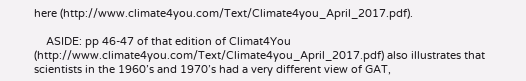here (http://www.climate4you.com/Text/Climate4you_April_2017.pdf).

    ASIDE: pp 46-47 of that edition of Climat4You (http://www.climate4you.com/Text/Climate4you_April_2017.pdf) also illustrates that scientists in the 1960’s and 1970’s had a very different view of GAT,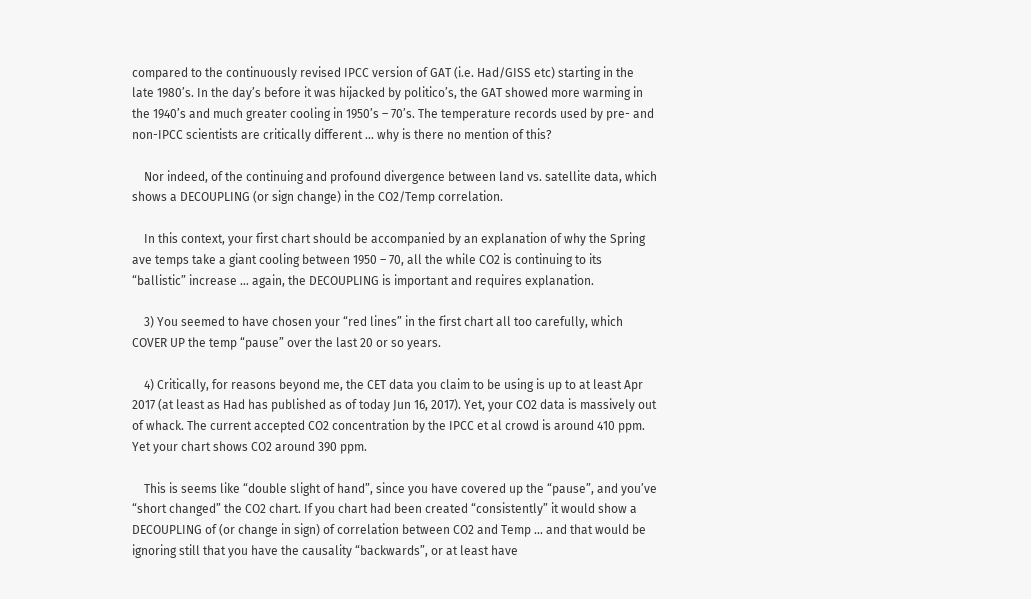compared to the continuously revised IPCC version of GAT (i.e. Had/GISS etc) starting in the late 1980’s. In the day’s before it was hijacked by politico’s, the GAT showed more warming in the 1940’s and much greater cooling in 1950’s – 70’s. The temperature records used by pre- and non-IPCC scientists are critically different … why is there no mention of this?

    Nor indeed, of the continuing and profound divergence between land vs. satellite data, which shows a DECOUPLING (or sign change) in the CO2/Temp correlation.

    In this context, your first chart should be accompanied by an explanation of why the Spring ave temps take a giant cooling between 1950 – 70, all the while CO2 is continuing to its “ballistic” increase … again, the DECOUPLING is important and requires explanation.

    3) You seemed to have chosen your “red lines” in the first chart all too carefully, which COVER UP the temp “pause” over the last 20 or so years.

    4) Critically, for reasons beyond me, the CET data you claim to be using is up to at least Apr 2017 (at least as Had has published as of today Jun 16, 2017). Yet, your CO2 data is massively out of whack. The current accepted CO2 concentration by the IPCC et al crowd is around 410 ppm. Yet your chart shows CO2 around 390 ppm.

    This is seems like “double slight of hand”, since you have covered up the “pause”, and you’ve “short changed” the CO2 chart. If you chart had been created “consistently” it would show a DECOUPLING of (or change in sign) of correlation between CO2 and Temp … and that would be ignoring still that you have the causality “backwards”, or at least have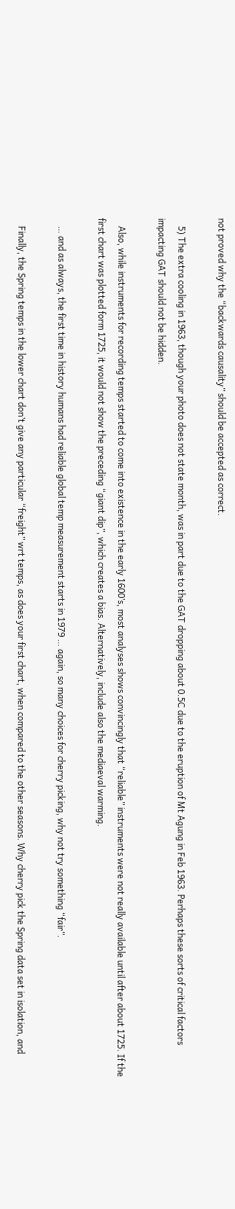not proved why the “backwards causality” should be accepted as correct.

    5) The extra cooling in 1963, though your photo does not state month, was in part due to the GAT dropping about 0.5C due to the eruption of Mt Agung in Feb 1963. Perhaps these sorts of critical factors impacting GAT should not be hidden.

    Also, while instruments for recording temps started to come into existence in the early 1600’s, most analyses shows convincingly that “reliable” instruments were not really available until after about 1725. If the first chart was plotted form 1725, it would not show the preceding “giant dip”, which creates a bias. Alternatively, include also the mediaeval warming.

    … and as always, the first time in history humans had reliable global temp measurement starts in 1979 … again, so many choices for cherry picking, why not try something “fair”.

    Finally, the Spring temps in the lower chart don’t give any particular “freight” wrt temps, as does your first chart, when compared to the other seasons. Why cherry pick the Spring data set in isolation, and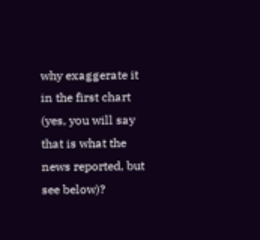why exaggerate it in the first chart (yes, you will say that is what the news reported, but see below)?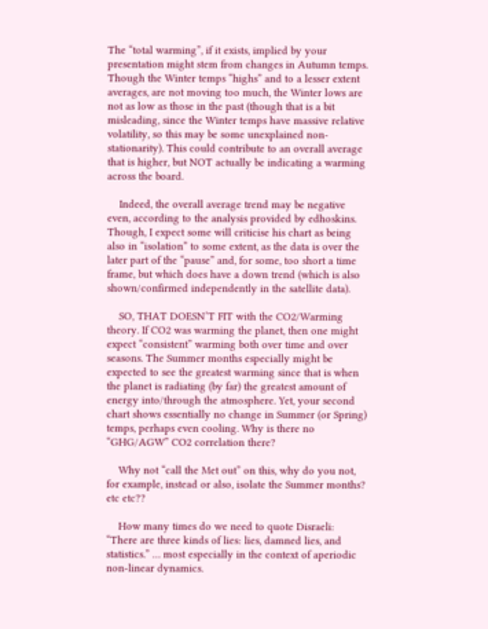The “total warming”, if it exists, implied by your presentation might stem from changes in Autumn temps. Though the Winter temps “highs” and to a lesser extent averages, are not moving too much, the Winter lows are not as low as those in the past (though that is a bit misleading, since the Winter temps have massive relative volatility, so this may be some unexplained non-stationarity). This could contribute to an overall average that is higher, but NOT actually be indicating a warming across the board.

    Indeed, the overall average trend may be negative even, according to the analysis provided by edhoskins. Though, I expect some will criticise his chart as being also in “isolation” to some extent, as the data is over the later part of the “pause” and, for some, too short a time frame, but which does have a down trend (which is also shown/confirmed independently in the satellite data).

    SO, THAT DOESN’T FIT with the CO2/Warming theory. If CO2 was warming the planet, then one might expect “consistent” warming both over time and over seasons. The Summer months especially might be expected to see the greatest warming since that is when the planet is radiating (by far) the greatest amount of energy into/through the atmosphere. Yet, your second chart shows essentially no change in Summer (or Spring) temps, perhaps even cooling. Why is there no “GHG/AGW” CO2 correlation there?

    Why not “call the Met out” on this, why do you not, for example, instead or also, isolate the Summer months? etc etc??

    How many times do we need to quote Disraeli: “There are three kinds of lies: lies, damned lies, and statistics.” … most especially in the context of aperiodic non-linear dynamics.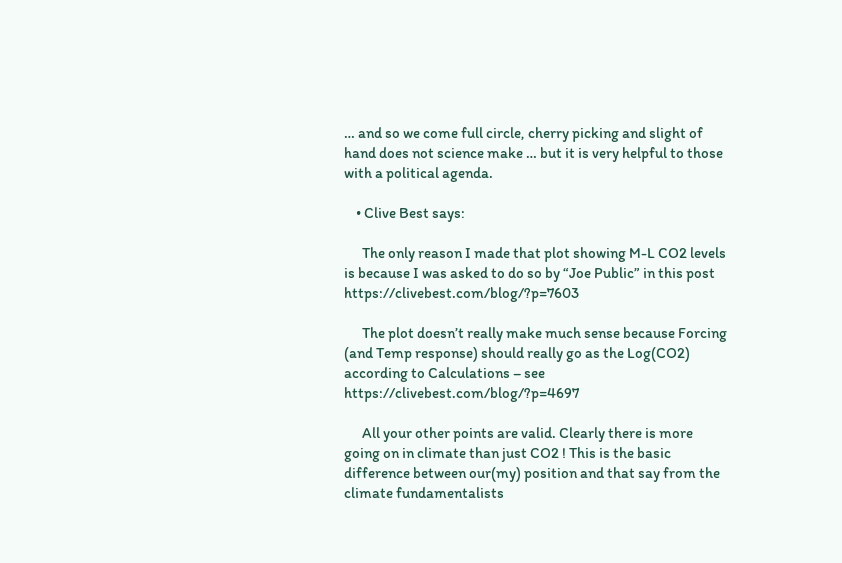… and so we come full circle, cherry picking and slight of hand does not science make … but it is very helpful to those with a political agenda.

    • Clive Best says:

      The only reason I made that plot showing M-L CO2 levels is because I was asked to do so by “Joe Public” in this post https://clivebest.com/blog/?p=7603

      The plot doesn’t really make much sense because Forcing (and Temp response) should really go as the Log(CO2) according to Calculations – see https://clivebest.com/blog/?p=4697

      All your other points are valid. Clearly there is more going on in climate than just CO2 ! This is the basic difference between our(my) position and that say from the climate fundamentalists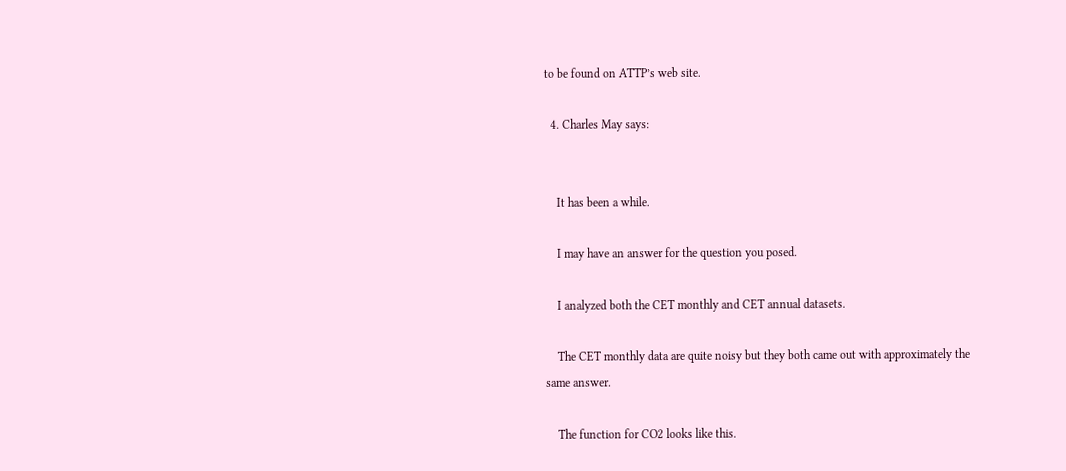to be found on ATTP’s web site.

  4. Charles May says:


    It has been a while.

    I may have an answer for the question you posed.

    I analyzed both the CET monthly and CET annual datasets.

    The CET monthly data are quite noisy but they both came out with approximately the same answer.

    The function for CO2 looks like this.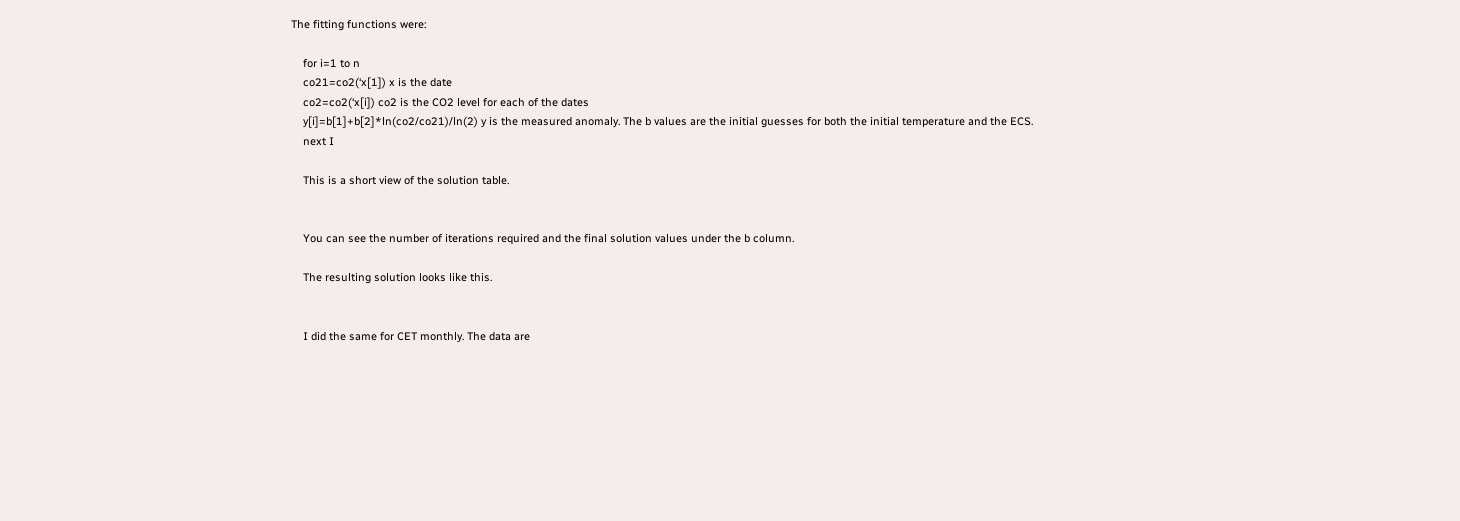The fitting functions were:

    for i=1 to n
    co21=co2(‘x[1]) x is the date
    co2=co2(‘x[i]) co2 is the CO2 level for each of the dates
    y[i]=b[1]+b[2]*ln(co2/co21)/ln(2) y is the measured anomaly. The b values are the initial guesses for both the initial temperature and the ECS.
    next I

    This is a short view of the solution table.


    You can see the number of iterations required and the final solution values under the b column.

    The resulting solution looks like this.


    I did the same for CET monthly. The data are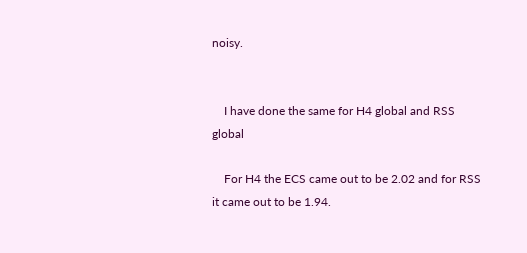noisy.


    I have done the same for H4 global and RSS global

    For H4 the ECS came out to be 2.02 and for RSS it came out to be 1.94.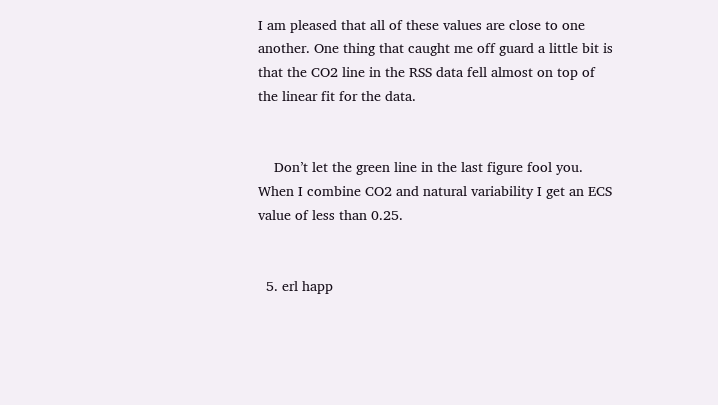I am pleased that all of these values are close to one another. One thing that caught me off guard a little bit is that the CO2 line in the RSS data fell almost on top of the linear fit for the data.


    Don’t let the green line in the last figure fool you. When I combine CO2 and natural variability I get an ECS value of less than 0.25.


  5. erl happ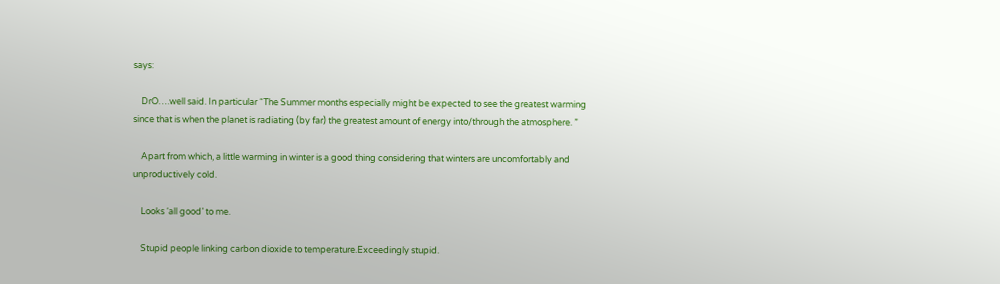says:

    DrO….well said. In particular “The Summer months especially might be expected to see the greatest warming since that is when the planet is radiating (by far) the greatest amount of energy into/through the atmosphere. ”

    Apart from which, a little warming in winter is a good thing considering that winters are uncomfortably and unproductively cold.

    Looks ‘all good’ to me.

    Stupid people linking carbon dioxide to temperature.Exceedingly stupid.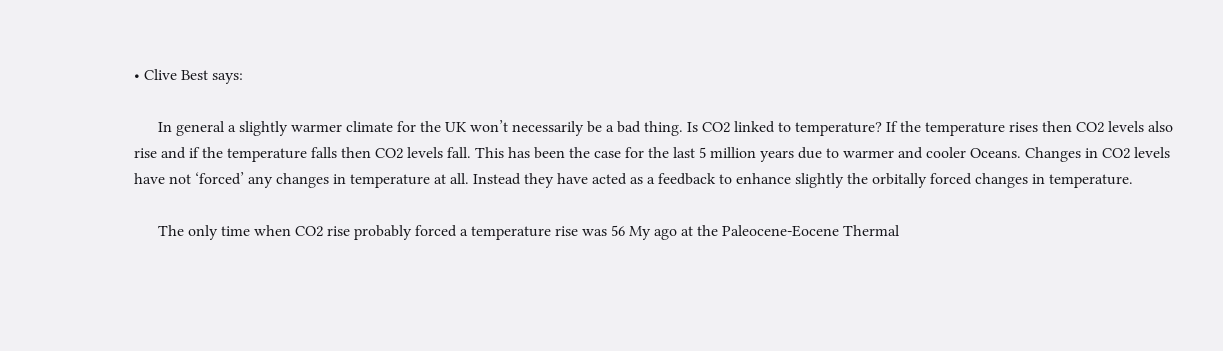• Clive Best says:

      In general a slightly warmer climate for the UK won’t necessarily be a bad thing. Is CO2 linked to temperature? If the temperature rises then CO2 levels also rise and if the temperature falls then CO2 levels fall. This has been the case for the last 5 million years due to warmer and cooler Oceans. Changes in CO2 levels have not ‘forced’ any changes in temperature at all. Instead they have acted as a feedback to enhance slightly the orbitally forced changes in temperature.

      The only time when CO2 rise probably forced a temperature rise was 56 My ago at the Paleocene-Eocene Thermal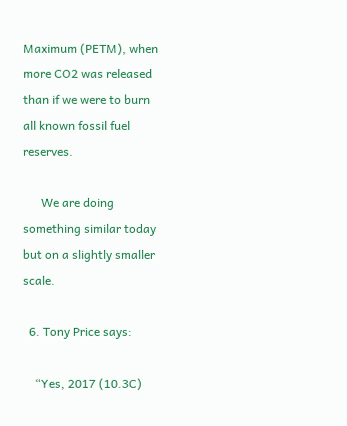Maximum (PETM), when more CO2 was released than if we were to burn all known fossil fuel reserves.

      We are doing something similar today but on a slightly smaller scale.

  6. Tony Price says:

    “Yes, 2017 (10.3C)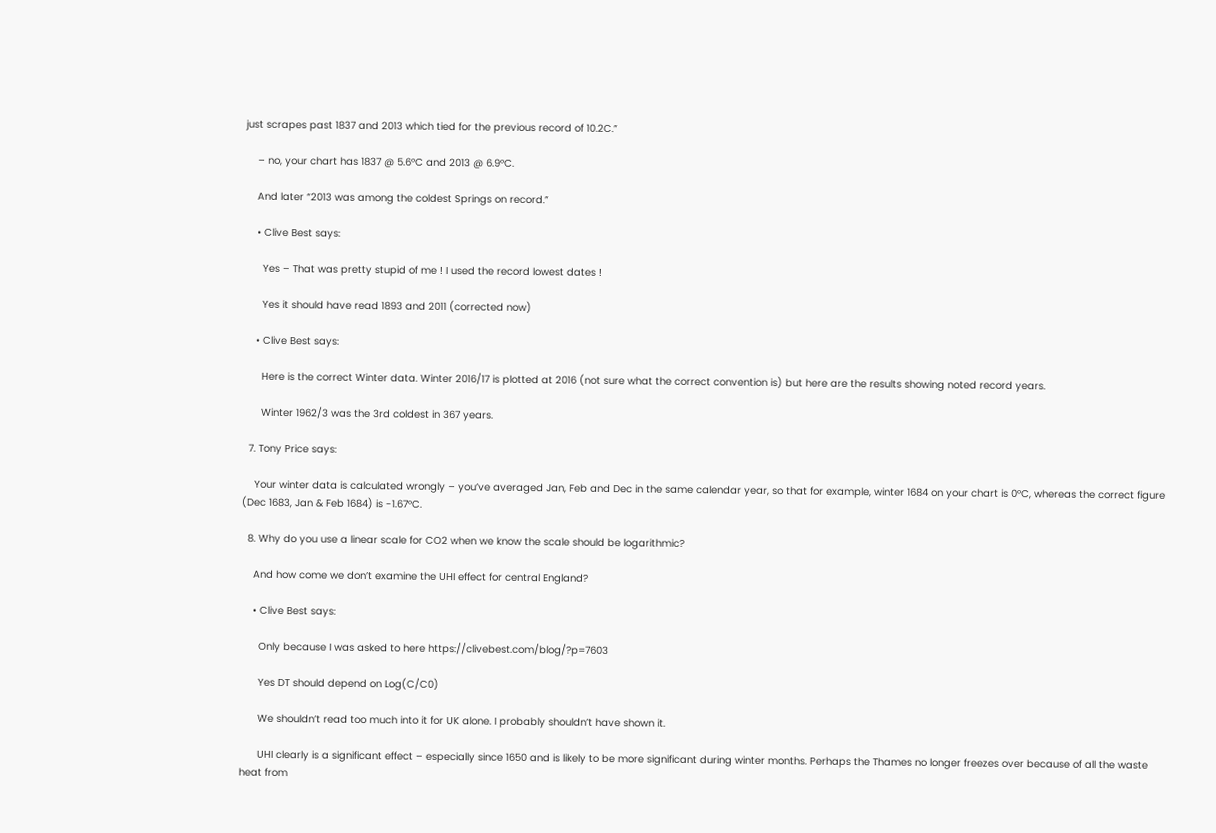just scrapes past 1837 and 2013 which tied for the previous record of 10.2C.”

    – no, your chart has 1837 @ 5.6°C and 2013 @ 6.9°C.

    And later “2013 was among the coldest Springs on record.”

    • Clive Best says:

      Yes – That was pretty stupid of me ! I used the record lowest dates !

      Yes it should have read 1893 and 2011 (corrected now)

    • Clive Best says:

      Here is the correct Winter data. Winter 2016/17 is plotted at 2016 (not sure what the correct convention is) but here are the results showing noted record years.

      Winter 1962/3 was the 3rd coldest in 367 years.

  7. Tony Price says:

    Your winter data is calculated wrongly – you’ve averaged Jan, Feb and Dec in the same calendar year, so that for example, winter 1684 on your chart is 0°C, whereas the correct figure (Dec 1683, Jan & Feb 1684) is -1.67°C.

  8. Why do you use a linear scale for CO2 when we know the scale should be logarithmic?

    And how come we don’t examine the UHI effect for central England?

    • Clive Best says:

      Only because I was asked to here https://clivebest.com/blog/?p=7603

      Yes DT should depend on Log(C/C0)

      We shouldn’t read too much into it for UK alone. I probably shouldn’t have shown it.

      UHI clearly is a significant effect – especially since 1650 and is likely to be more significant during winter months. Perhaps the Thames no longer freezes over because of all the waste heat from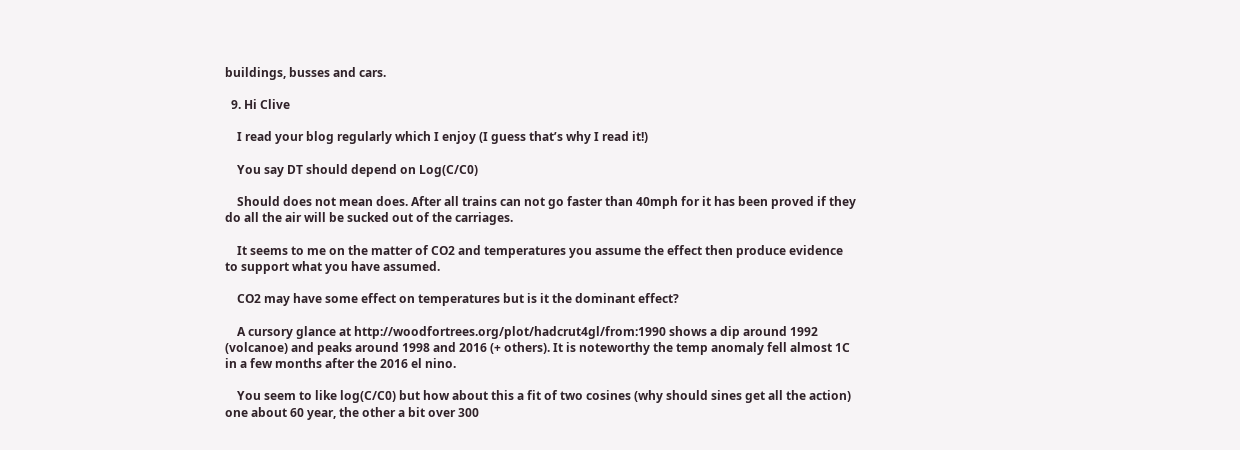buildings, busses and cars.

  9. Hi Clive

    I read your blog regularly which I enjoy (I guess that’s why I read it!)

    You say DT should depend on Log(C/C0)

    Should does not mean does. After all trains can not go faster than 40mph for it has been proved if they do all the air will be sucked out of the carriages.

    It seems to me on the matter of CO2 and temperatures you assume the effect then produce evidence to support what you have assumed.

    CO2 may have some effect on temperatures but is it the dominant effect?

    A cursory glance at http://woodfortrees.org/plot/hadcrut4gl/from:1990 shows a dip around 1992 (volcanoe) and peaks around 1998 and 2016 (+ others). It is noteworthy the temp anomaly fell almost 1C in a few months after the 2016 el nino.

    You seem to like log(C/C0) but how about this a fit of two cosines (why should sines get all the action) one about 60 year, the other a bit over 300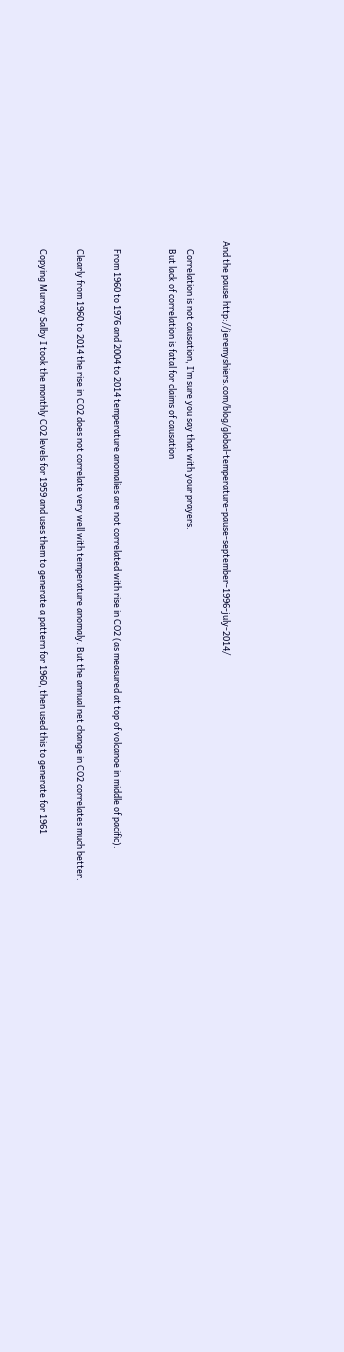And the pause http://jeremyshiers.com/blog/global-temperature-pause-september-1996-july-2014/

    Correlation is not causation, I’m sure you say that with your prayers.
    But lack of correlation is fatal for claims of causation


    From 1960 to 1976 and 2004 to 2014 temperature anomalies are not correlated with rise in CO2 (as measured at top of volcanoe in middle of pacific).

    Clearly from 1960 to 2014 the rise in CO2 does not correlate very well with temperature anomaly. But the annual net change in CO2 correlates much better.

    Copying Murray Salby I took the monthly CO2 levels for 1959 and uses them to generate a pattern for 1960, then used this to generate for 1961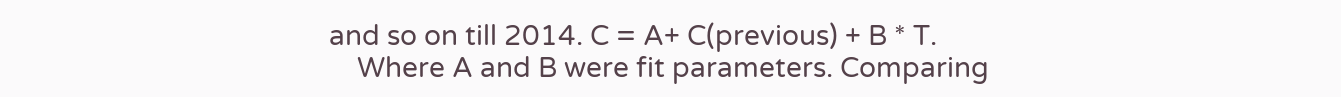and so on till 2014. C = A+ C(previous) + B * T.
    Where A and B were fit parameters. Comparing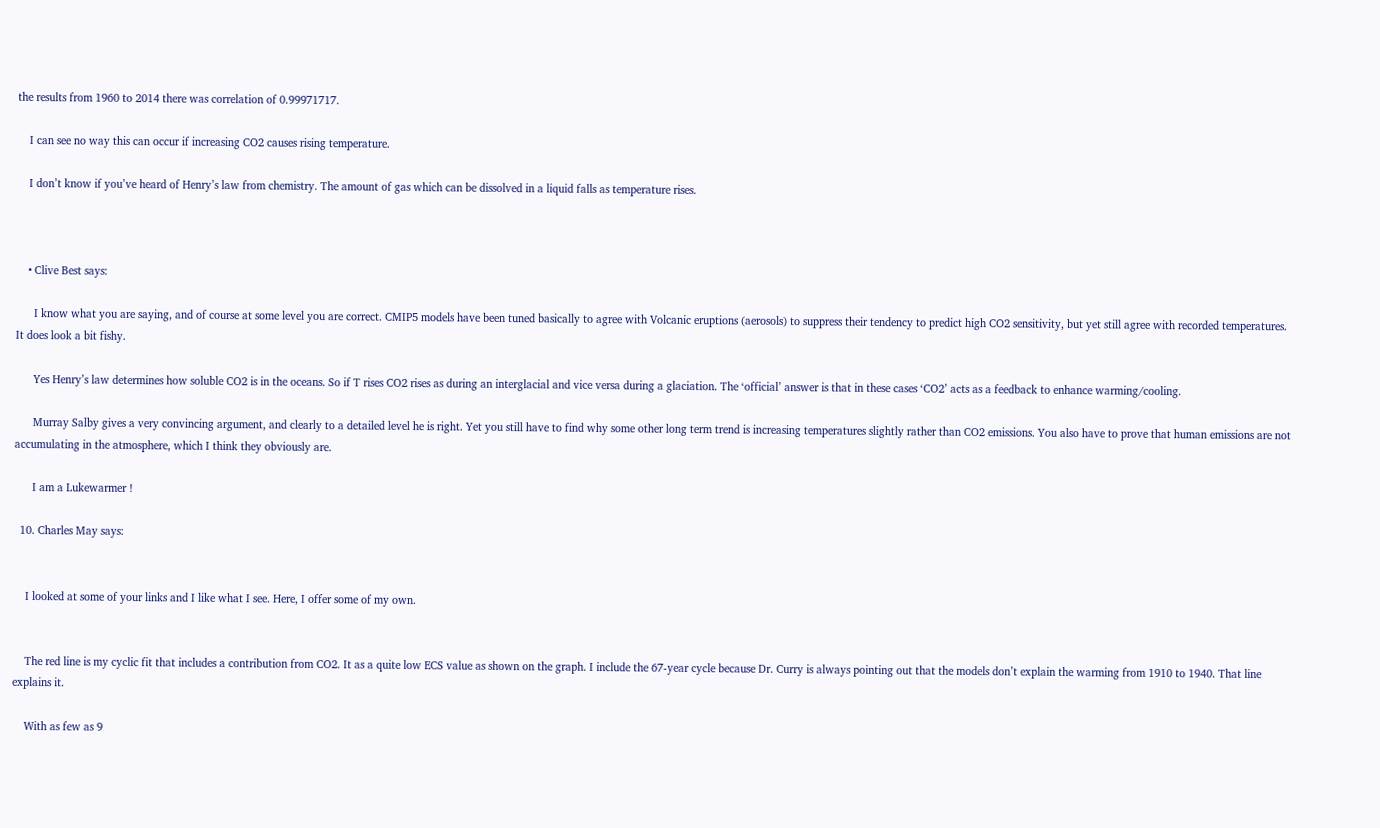the results from 1960 to 2014 there was correlation of 0.99971717.

    I can see no way this can occur if increasing CO2 causes rising temperature.

    I don’t know if you’ve heard of Henry’s law from chemistry. The amount of gas which can be dissolved in a liquid falls as temperature rises.



    • Clive Best says:

      I know what you are saying, and of course at some level you are correct. CMIP5 models have been tuned basically to agree with Volcanic eruptions (aerosols) to suppress their tendency to predict high CO2 sensitivity, but yet still agree with recorded temperatures. It does look a bit fishy.

      Yes Henry’s law determines how soluble CO2 is in the oceans. So if T rises CO2 rises as during an interglacial and vice versa during a glaciation. The ‘official’ answer is that in these cases ‘CO2’ acts as a feedback to enhance warming/cooling.

      Murray Salby gives a very convincing argument, and clearly to a detailed level he is right. Yet you still have to find why some other long term trend is increasing temperatures slightly rather than CO2 emissions. You also have to prove that human emissions are not accumulating in the atmosphere, which I think they obviously are.

      I am a Lukewarmer !

  10. Charles May says:


    I looked at some of your links and I like what I see. Here, I offer some of my own.


    The red line is my cyclic fit that includes a contribution from CO2. It as a quite low ECS value as shown on the graph. I include the 67-year cycle because Dr. Curry is always pointing out that the models don’t explain the warming from 1910 to 1940. That line explains it.

    With as few as 9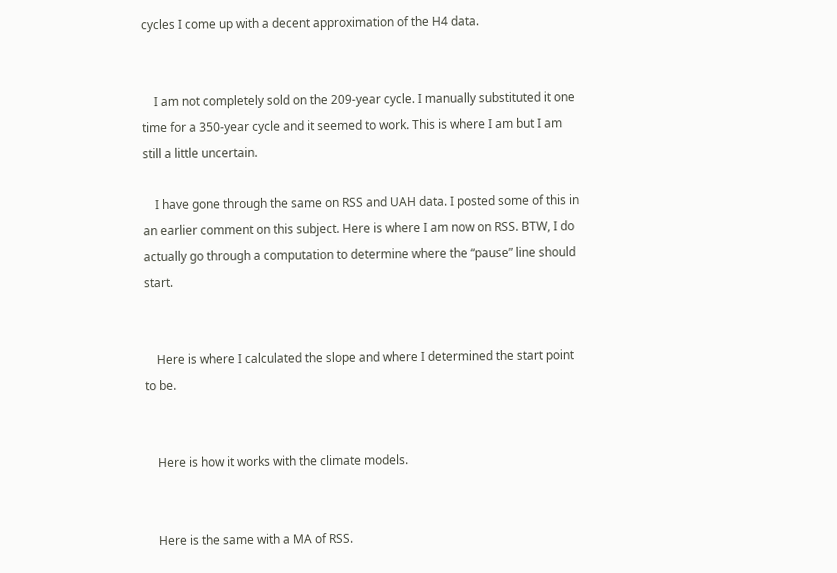cycles I come up with a decent approximation of the H4 data.


    I am not completely sold on the 209-year cycle. I manually substituted it one time for a 350-year cycle and it seemed to work. This is where I am but I am still a little uncertain.

    I have gone through the same on RSS and UAH data. I posted some of this in an earlier comment on this subject. Here is where I am now on RSS. BTW, I do actually go through a computation to determine where the “pause” line should start.


    Here is where I calculated the slope and where I determined the start point to be.


    Here is how it works with the climate models.


    Here is the same with a MA of RSS.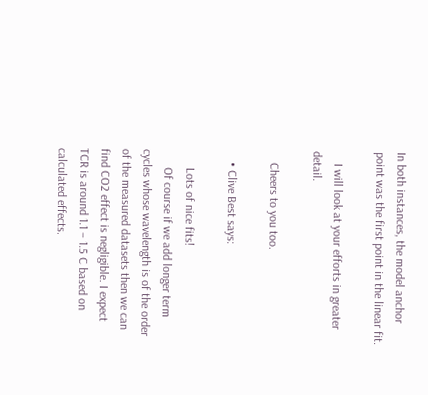In both instances, the model anchor point was the first point in the linear fit.

    I will look at your efforts in greater detail.

    Cheers to you too.

    • Clive Best says:

      Lots of nice fits!
      Of course if we add longer term cycles whose wavelength is of the order of the measured datasets then we can find CO2 effect is negligible. I expect TCR is around 1.1 – 1.5 C based on calculated effects.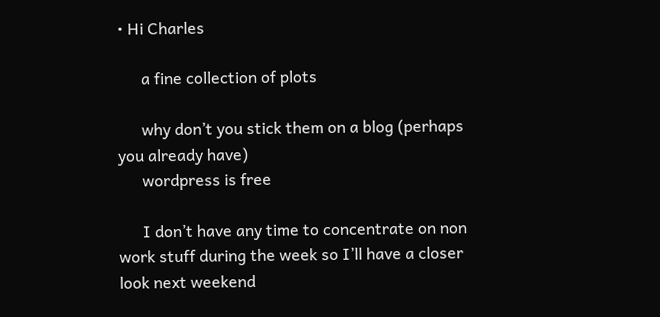• Hi Charles

      a fine collection of plots

      why don’t you stick them on a blog (perhaps you already have)
      wordpress is free

      I don’t have any time to concentrate on non work stuff during the week so I’ll have a closer look next weekend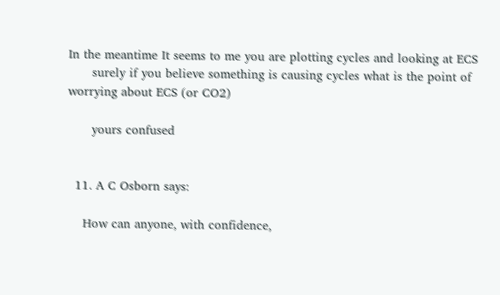In the meantime It seems to me you are plotting cycles and looking at ECS
      surely if you believe something is causing cycles what is the point of worrying about ECS (or CO2)

      yours confused


  11. A C Osborn says:

    How can anyone, with confidence,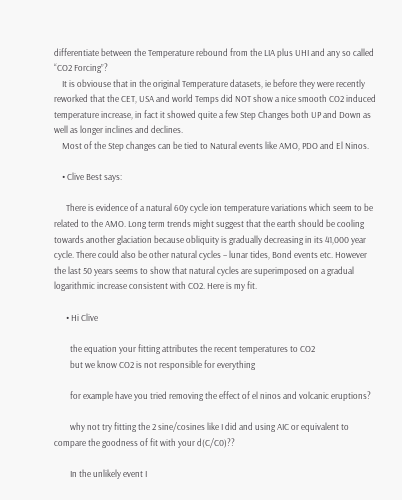differentiate between the Temperature rebound from the LIA plus UHI and any so called “CO2 Forcing”?
    It is obviouse that in the original Temperature datasets, ie before they were recently reworked that the CET, USA and world Temps did NOT show a nice smooth CO2 induced temperature increase, in fact it showed quite a few Step Changes both UP and Down as well as longer inclines and declines.
    Most of the Step changes can be tied to Natural events like AMO, PDO and El Ninos.

    • Clive Best says:

      There is evidence of a natural 60y cycle ion temperature variations which seem to be related to the AMO. Long term trends might suggest that the earth should be cooling towards another glaciation because obliquity is gradually decreasing in its 41,000 year cycle. There could also be other natural cycles – lunar tides, Bond events etc. However the last 50 years seems to show that natural cycles are superimposed on a gradual logarithmic increase consistent with CO2. Here is my fit.

      • Hi Clive

        the equation your fitting attributes the recent temperatures to CO2
        but we know CO2 is not responsible for everything

        for example have you tried removing the effect of el ninos and volcanic eruptions?

        why not try fitting the 2 sine/cosines like I did and using AIC or equivalent to compare the goodness of fit with your d(C/C0)??

        In the unlikely event I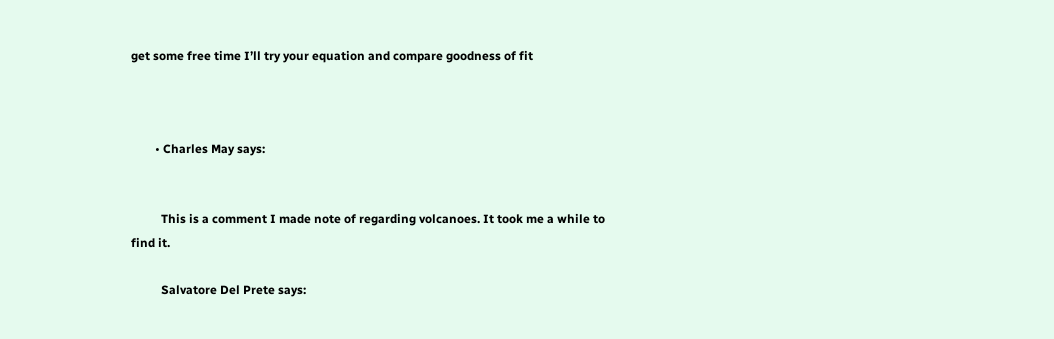get some free time I’ll try your equation and compare goodness of fit



        • Charles May says:


          This is a comment I made note of regarding volcanoes. It took me a while to find it.

          Salvatore Del Prete says: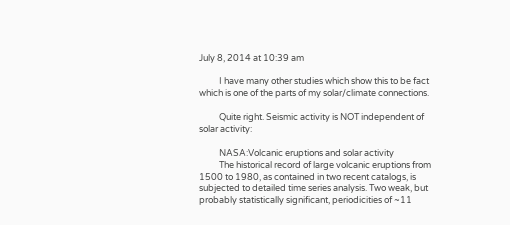July 8, 2014 at 10:39 am

          I have many other studies which show this to be fact which is one of the parts of my solar/climate connections.

          Quite right. Seismic activity is NOT independent of solar activity:

          NASA:Volcanic eruptions and solar activity
          The historical record of large volcanic eruptions from 1500 to 1980, as contained in two recent catalogs, is subjected to detailed time series analysis. Two weak, but probably statistically significant, periodicities of ~11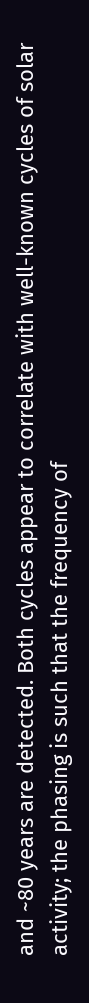and ~80 years are detected. Both cycles appear to correlate with well-known cycles of solar activity; the phasing is such that the frequency of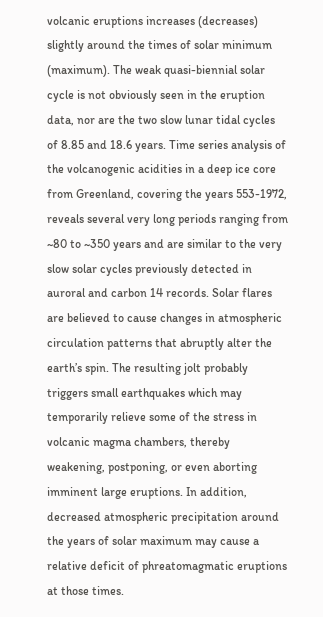volcanic eruptions increases (decreases) slightly around the times of solar minimum (maximum). The weak quasi-biennial solar cycle is not obviously seen in the eruption data, nor are the two slow lunar tidal cycles of 8.85 and 18.6 years. Time series analysis of the volcanogenic acidities in a deep ice core from Greenland, covering the years 553-1972, reveals several very long periods ranging from ~80 to ~350 years and are similar to the very slow solar cycles previously detected in auroral and carbon 14 records. Solar flares are believed to cause changes in atmospheric circulation patterns that abruptly alter the earth’s spin. The resulting jolt probably triggers small earthquakes which may temporarily relieve some of the stress in volcanic magma chambers, thereby weakening, postponing, or even aborting imminent large eruptions. In addition, decreased atmospheric precipitation around the years of solar maximum may cause a relative deficit of phreatomagmatic eruptions at those times.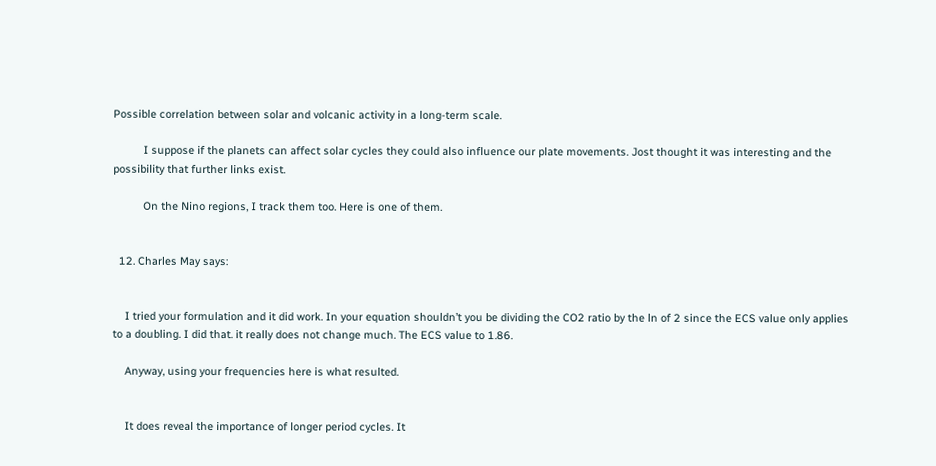Possible correlation between solar and volcanic activity in a long-term scale.

          I suppose if the planets can affect solar cycles they could also influence our plate movements. Jost thought it was interesting and the possibility that further links exist.

          On the Nino regions, I track them too. Here is one of them.


  12. Charles May says:


    I tried your formulation and it did work. In your equation shouldn’t you be dividing the CO2 ratio by the ln of 2 since the ECS value only applies to a doubling. I did that. it really does not change much. The ECS value to 1.86.

    Anyway, using your frequencies here is what resulted.


    It does reveal the importance of longer period cycles. It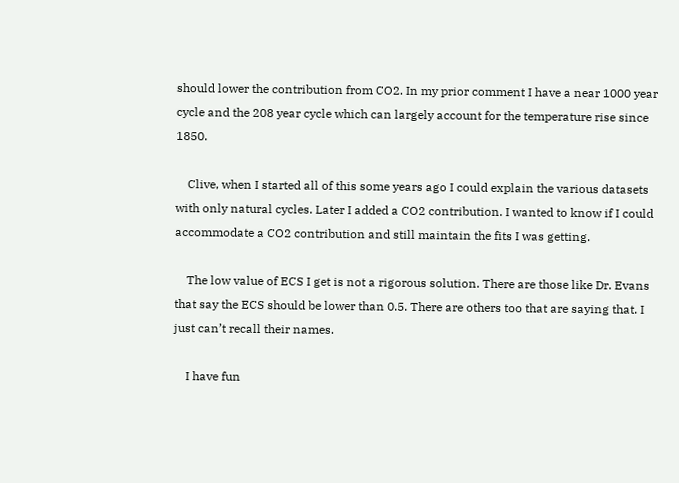should lower the contribution from CO2. In my prior comment I have a near 1000 year cycle and the 208 year cycle which can largely account for the temperature rise since 1850.

    Clive, when I started all of this some years ago I could explain the various datasets with only natural cycles. Later I added a CO2 contribution. I wanted to know if I could accommodate a CO2 contribution and still maintain the fits I was getting.

    The low value of ECS I get is not a rigorous solution. There are those like Dr. Evans that say the ECS should be lower than 0.5. There are others too that are saying that. I just can’t recall their names.

    I have fun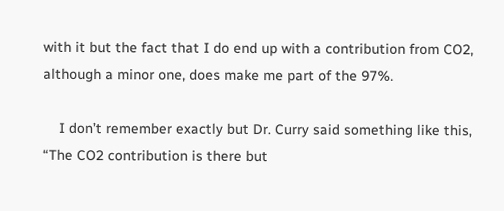with it but the fact that I do end up with a contribution from CO2, although a minor one, does make me part of the 97%.

    I don’t remember exactly but Dr. Curry said something like this, “The CO2 contribution is there but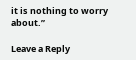it is nothing to worry about.”

Leave a Reply